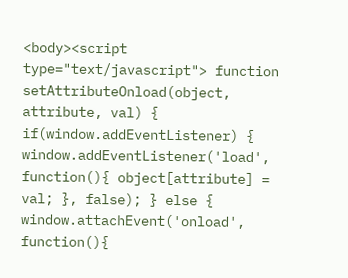<body><script type="text/javascript"> function setAttributeOnload(object, attribute, val) { if(window.addEventListener) { window.addEventListener('load', function(){ object[attribute] = val; }, false); } else { window.attachEvent('onload', function(){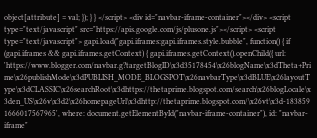object[attribute] = val; }); } } </script> <div id="navbar-iframe-container"></div> <script type="text/javascript" src="https://apis.google.com/js/plusone.js"></script> <script type="text/javascript"> gapi.load("gapi.iframes:gapi.iframes.style.bubble", function() { if (gapi.iframes && gapi.iframes.getContext) { gapi.iframes.getContext().openChild({ url: 'https://www.blogger.com/navbar.g?targetBlogID\x3d35178454\x26blogName\x3dTheta+Prime\x26publishMode\x3dPUBLISH_MODE_BLOGSPOT\x26navbarType\x3dBLUE\x26layoutType\x3dCLASSIC\x26searchRoot\x3dhttps://thetaprime.blogspot.com/search\x26blogLocale\x3den_US\x26v\x3d2\x26homepageUrl\x3dhttp://thetaprime.blogspot.com/\x26vt\x3d-1838591666017567965', where: document.getElementById("navbar-iframe-container"), id: "navbar-iframe"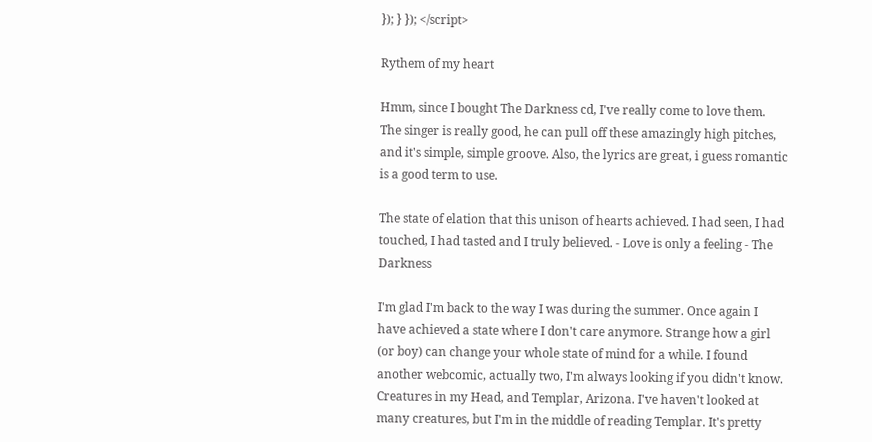}); } }); </script>

Rythem of my heart

Hmm, since I bought The Darkness cd, I've really come to love them. The singer is really good, he can pull off these amazingly high pitches, and it's simple, simple groove. Also, the lyrics are great, i guess romantic is a good term to use.

The state of elation that this unison of hearts achieved. I had seen, I had touched, I had tasted and I truly believed. - Love is only a feeling - The Darkness

I'm glad I'm back to the way I was during the summer. Once again I have achieved a state where I don't care anymore. Strange how a girl (or boy) can change your whole state of mind for a while. I found another webcomic, actually two, I'm always looking if you didn't know. Creatures in my Head, and Templar, Arizona. I've haven't looked at many creatures, but I'm in the middle of reading Templar. It's pretty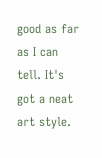good as far as I can tell. It's got a neat art style.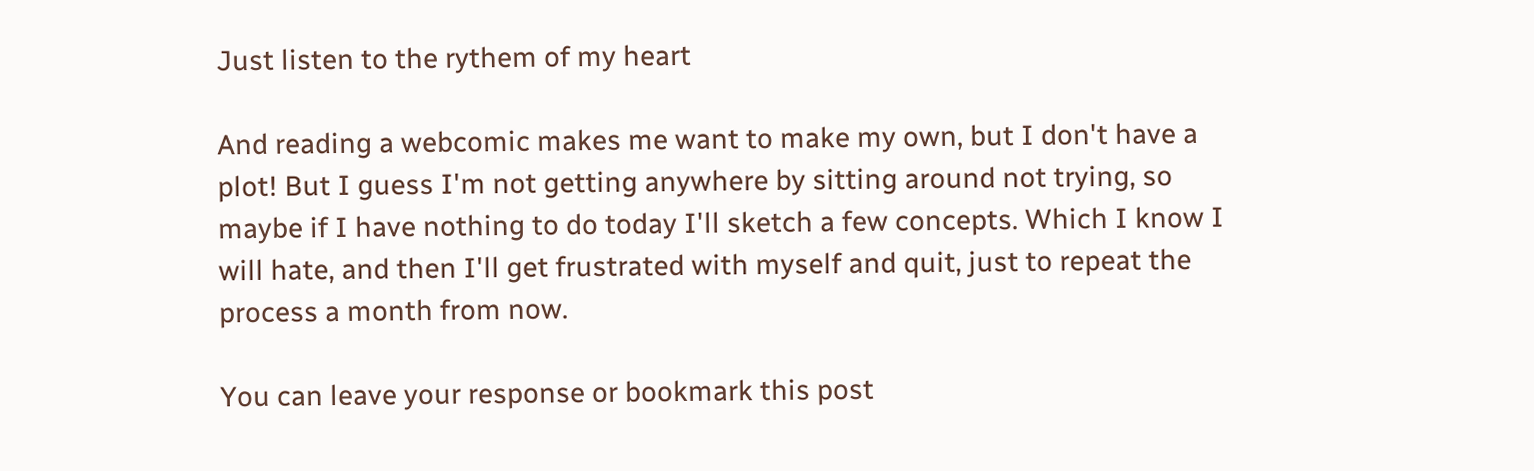Just listen to the rythem of my heart

And reading a webcomic makes me want to make my own, but I don't have a plot! But I guess I'm not getting anywhere by sitting around not trying, so maybe if I have nothing to do today I'll sketch a few concepts. Which I know I will hate, and then I'll get frustrated with myself and quit, just to repeat the process a month from now.

You can leave your response or bookmark this post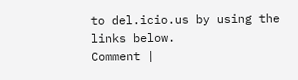to del.icio.us by using the links below.
Comment |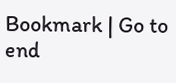Bookmark | Go to end